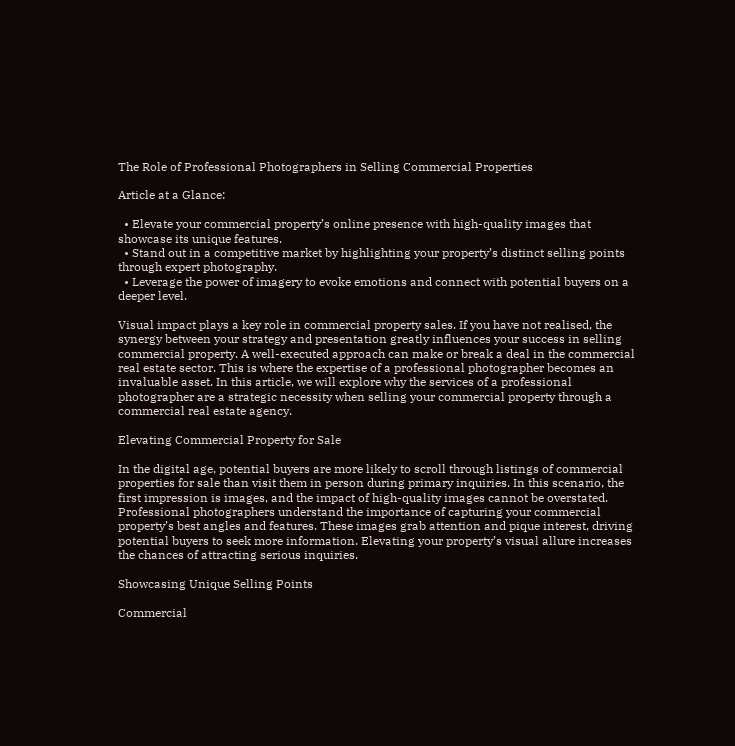The Role of Professional Photographers in Selling Commercial Properties

Article at a Glance:

  • Elevate your commercial property’s online presence with high-quality images that showcase its unique features.
  • Stand out in a competitive market by highlighting your property’s distinct selling points through expert photography.
  • Leverage the power of imagery to evoke emotions and connect with potential buyers on a deeper level.

Visual impact plays a key role in commercial property sales. If you have not realised, the synergy between your strategy and presentation greatly influences your success in selling commercial property. A well-executed approach can make or break a deal in the commercial real estate sector. This is where the expertise of a professional photographer becomes an invaluable asset. In this article, we will explore why the services of a professional photographer are a strategic necessity when selling your commercial property through a commercial real estate agency.

Elevating Commercial Property for Sale

In the digital age, potential buyers are more likely to scroll through listings of commercial properties for sale than visit them in person during primary inquiries. In this scenario, the first impression is images, and the impact of high-quality images cannot be overstated. Professional photographers understand the importance of capturing your commercial property’s best angles and features. These images grab attention and pique interest, driving potential buyers to seek more information. Elevating your property’s visual allure increases the chances of attracting serious inquiries.

Showcasing Unique Selling Points

Commercial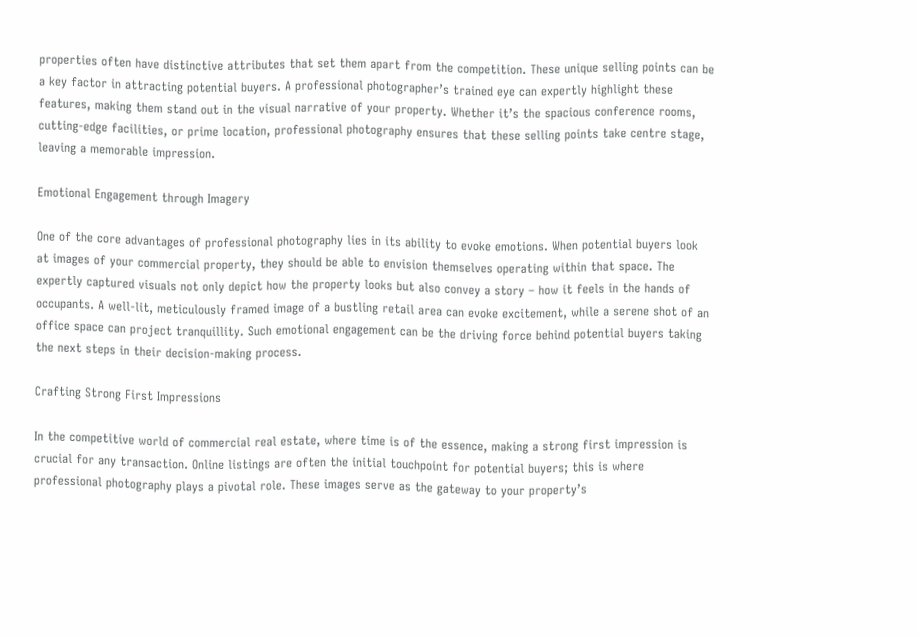properties often have distinctive attributes that set them apart from the competition. These unique selling points can be a key factor in attracting potential buyers. A professional photographer’s trained eye can expertly highlight these features, making them stand out in the visual narrative of your property. Whether it’s the spacious conference rooms, cutting-edge facilities, or prime location, professional photography ensures that these selling points take centre stage, leaving a memorable impression.

Emotional Engagement through Imagery

One of the core advantages of professional photography lies in its ability to evoke emotions. When potential buyers look at images of your commercial property, they should be able to envision themselves operating within that space. The expertly captured visuals not only depict how the property looks but also convey a story – how it feels in the hands of occupants. A well-lit, meticulously framed image of a bustling retail area can evoke excitement, while a serene shot of an office space can project tranquillity. Such emotional engagement can be the driving force behind potential buyers taking the next steps in their decision-making process.

Crafting Strong First Impressions

In the competitive world of commercial real estate, where time is of the essence, making a strong first impression is crucial for any transaction. Online listings are often the initial touchpoint for potential buyers; this is where professional photography plays a pivotal role. These images serve as the gateway to your property’s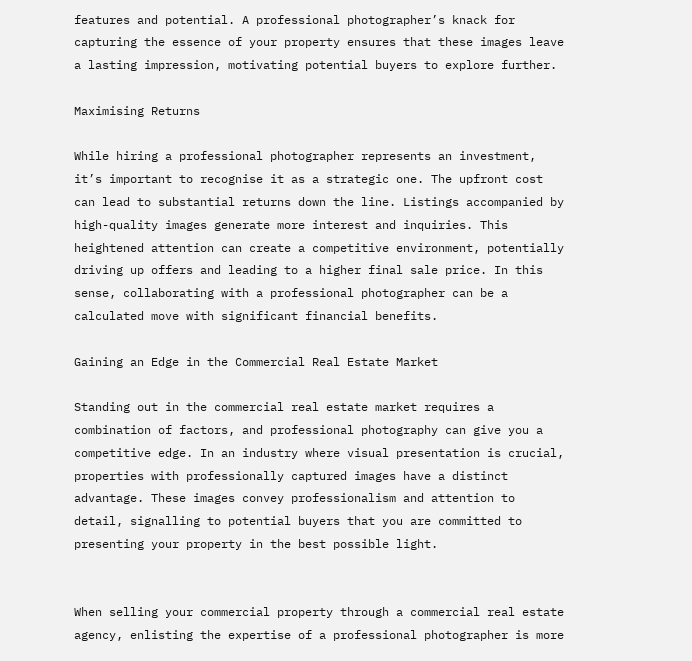features and potential. A professional photographer’s knack for capturing the essence of your property ensures that these images leave a lasting impression, motivating potential buyers to explore further.

Maximising Returns

While hiring a professional photographer represents an investment, it’s important to recognise it as a strategic one. The upfront cost can lead to substantial returns down the line. Listings accompanied by high-quality images generate more interest and inquiries. This heightened attention can create a competitive environment, potentially driving up offers and leading to a higher final sale price. In this sense, collaborating with a professional photographer can be a calculated move with significant financial benefits.

Gaining an Edge in the Commercial Real Estate Market

Standing out in the commercial real estate market requires a combination of factors, and professional photography can give you a competitive edge. In an industry where visual presentation is crucial, properties with professionally captured images have a distinct advantage. These images convey professionalism and attention to detail, signalling to potential buyers that you are committed to presenting your property in the best possible light.


When selling your commercial property through a commercial real estate agency, enlisting the expertise of a professional photographer is more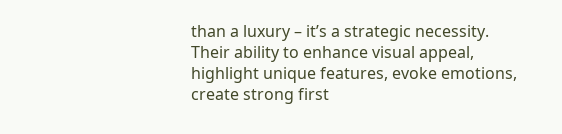than a luxury – it’s a strategic necessity. Their ability to enhance visual appeal, highlight unique features, evoke emotions, create strong first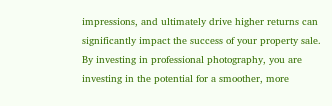impressions, and ultimately drive higher returns can significantly impact the success of your property sale. By investing in professional photography, you are investing in the potential for a smoother, more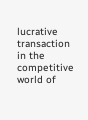lucrative transaction in the competitive world of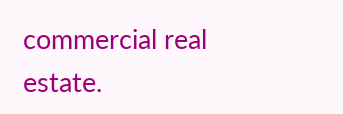commercial real estate.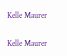Kelle Maurer

Kelle Maurer